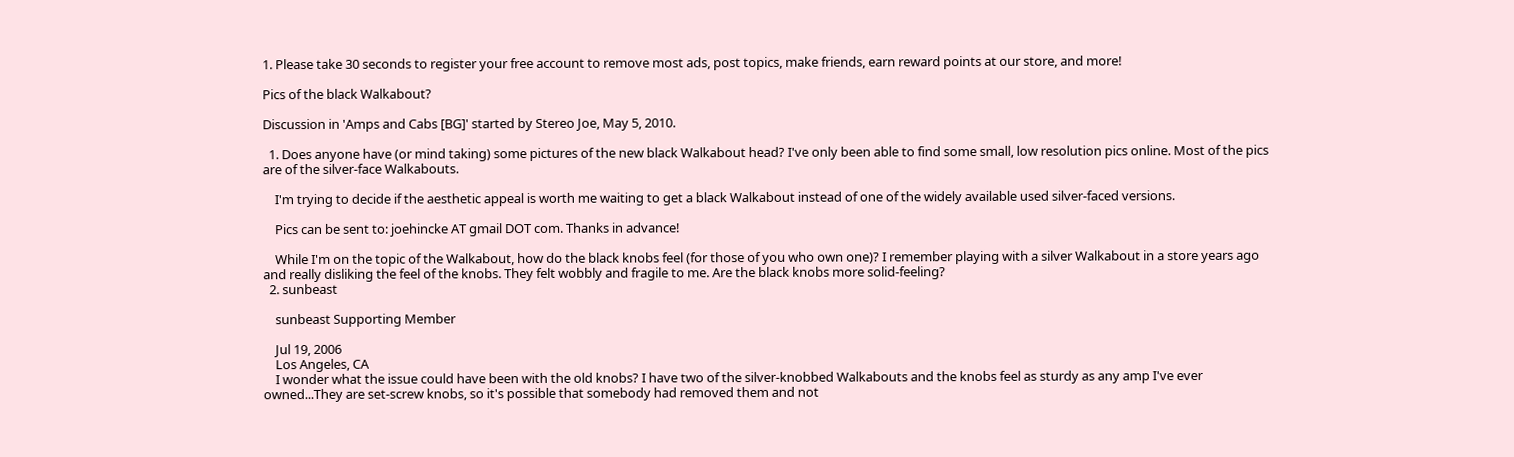1. Please take 30 seconds to register your free account to remove most ads, post topics, make friends, earn reward points at our store, and more!

Pics of the black Walkabout?

Discussion in 'Amps and Cabs [BG]' started by Stereo Joe, May 5, 2010.

  1. Does anyone have (or mind taking) some pictures of the new black Walkabout head? I've only been able to find some small, low resolution pics online. Most of the pics are of the silver-face Walkabouts.

    I'm trying to decide if the aesthetic appeal is worth me waiting to get a black Walkabout instead of one of the widely available used silver-faced versions.

    Pics can be sent to: joehincke AT gmail DOT com. Thanks in advance!

    While I'm on the topic of the Walkabout, how do the black knobs feel (for those of you who own one)? I remember playing with a silver Walkabout in a store years ago and really disliking the feel of the knobs. They felt wobbly and fragile to me. Are the black knobs more solid-feeling?
  2. sunbeast

    sunbeast Supporting Member

    Jul 19, 2006
    Los Angeles, CA
    I wonder what the issue could have been with the old knobs? I have two of the silver-knobbed Walkabouts and the knobs feel as sturdy as any amp I've ever owned...They are set-screw knobs, so it's possible that somebody had removed them and not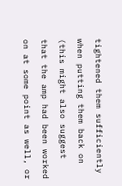tightened them sufficiently when putting them back on (this might also suggest that the amp had been worked on at some point as well, or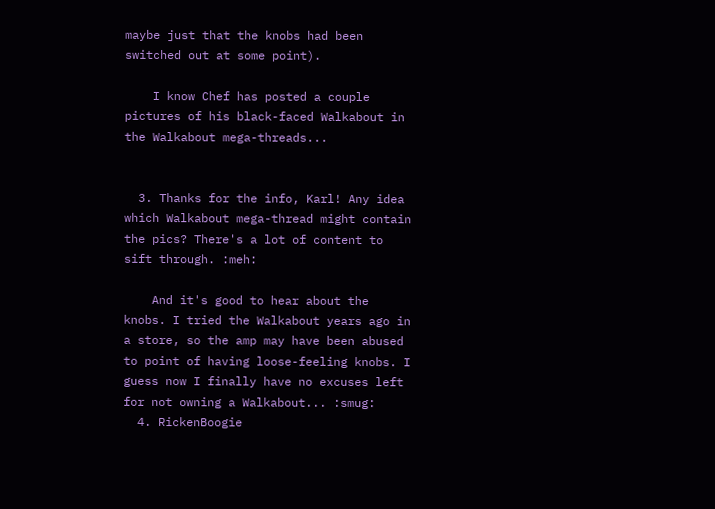maybe just that the knobs had been switched out at some point).

    I know Chef has posted a couple pictures of his black-faced Walkabout in the Walkabout mega-threads...


  3. Thanks for the info, Karl! Any idea which Walkabout mega-thread might contain the pics? There's a lot of content to sift through. :meh:

    And it's good to hear about the knobs. I tried the Walkabout years ago in a store, so the amp may have been abused to point of having loose-feeling knobs. I guess now I finally have no excuses left for not owning a Walkabout... :smug:
  4. RickenBoogie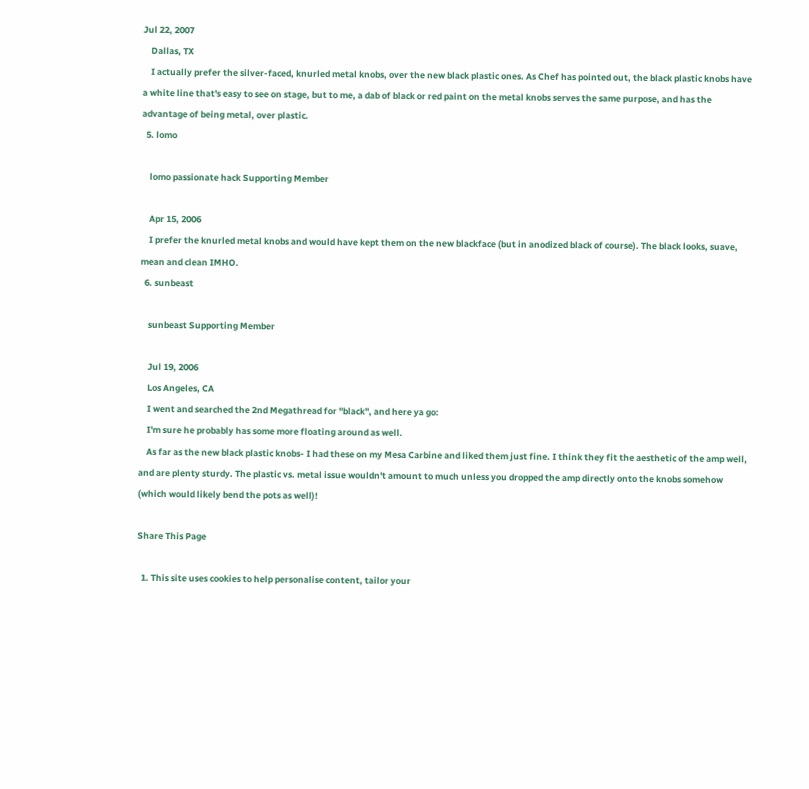Jul 22, 2007
    Dallas, TX
    I actually prefer the silver-faced, knurled metal knobs, over the new black plastic ones. As Chef has pointed out, the black plastic knobs have a white line that's easy to see on stage, but to me, a dab of black or red paint on the metal knobs serves the same purpose, and has the advantage of being metal, over plastic.
  5. lomo

    lomo passionate hack Supporting Member

    Apr 15, 2006
    I prefer the knurled metal knobs and would have kept them on the new blackface (but in anodized black of course). The black looks, suave, mean and clean IMHO.
  6. sunbeast

    sunbeast Supporting Member

    Jul 19, 2006
    Los Angeles, CA
    I went and searched the 2nd Megathread for "black", and here ya go:
    I'm sure he probably has some more floating around as well.
    As far as the new black plastic knobs- I had these on my Mesa Carbine and liked them just fine. I think they fit the aesthetic of the amp well, and are plenty sturdy. The plastic vs. metal issue wouldn't amount to much unless you dropped the amp directly onto the knobs somehow (which would likely bend the pots as well)!

Share This Page

  1. This site uses cookies to help personalise content, tailor your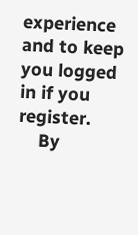experience and to keep you logged in if you register.
    By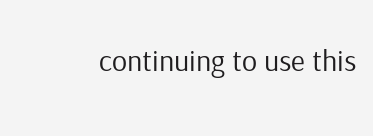continuing to use this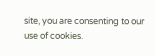site, you are consenting to our use of cookies.